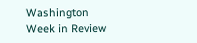Washington Week in Review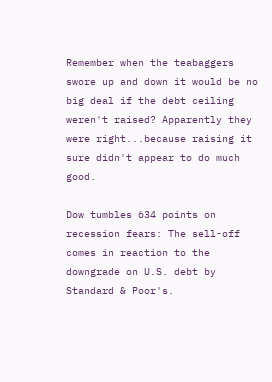Remember when the teabaggers swore up and down it would be no big deal if the debt ceiling weren't raised? Apparently they were right...because raising it sure didn't appear to do much good.

Dow tumbles 634 points on recession fears: The sell-off comes in reaction to the downgrade on U.S. debt by Standard & Poor's.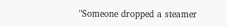"Someone dropped a steamer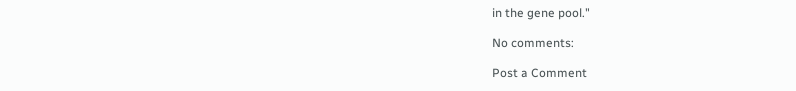in the gene pool."

No comments:

Post a Comment